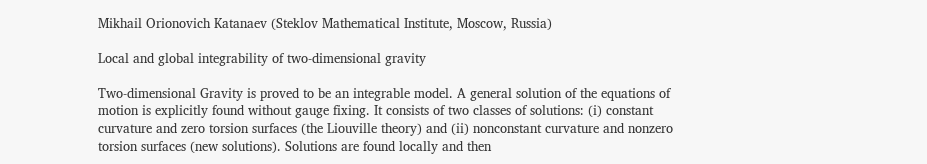Mikhail Orionovich Katanaev (Steklov Mathematical Institute, Moscow, Russia)

Local and global integrability of two-dimensional gravity

Two-dimensional Gravity is proved to be an integrable model. A general solution of the equations of motion is explicitly found without gauge fixing. It consists of two classes of solutions: (i) constant curvature and zero torsion surfaces (the Liouville theory) and (ii) nonconstant curvature and nonzero torsion surfaces (new solutions). Solutions are found locally and then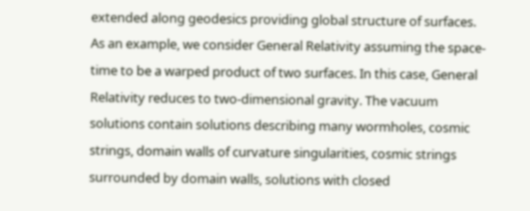extended along geodesics providing global structure of surfaces. As an example, we consider General Relativity assuming the space-time to be a warped product of two surfaces. In this case, General Relativity reduces to two-dimensional gravity. The vacuum solutions contain solutions describing many wormholes, cosmic strings, domain walls of curvature singularities, cosmic strings surrounded by domain walls, solutions with closed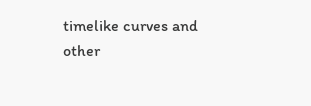timelike curves and other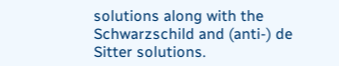solutions along with the Schwarzschild and (anti-) de Sitter solutions.